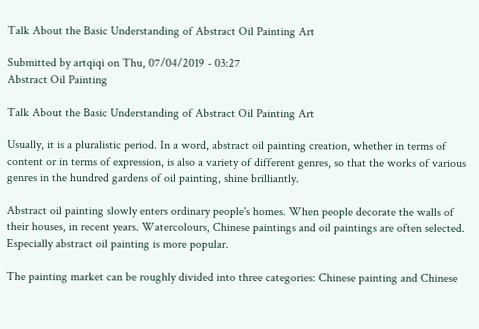Talk About the Basic Understanding of Abstract Oil Painting Art

Submitted by artqiqi on Thu, 07/04/2019 - 03:27
Abstract Oil Painting

Talk About the Basic Understanding of Abstract Oil Painting Art

Usually, it is a pluralistic period. In a word, abstract oil painting creation, whether in terms of content or in terms of expression, is also a variety of different genres, so that the works of various genres in the hundred gardens of oil painting, shine brilliantly.

Abstract oil painting slowly enters ordinary people's homes. When people decorate the walls of their houses, in recent years. Watercolours, Chinese paintings and oil paintings are often selected. Especially abstract oil painting is more popular.

The painting market can be roughly divided into three categories: Chinese painting and Chinese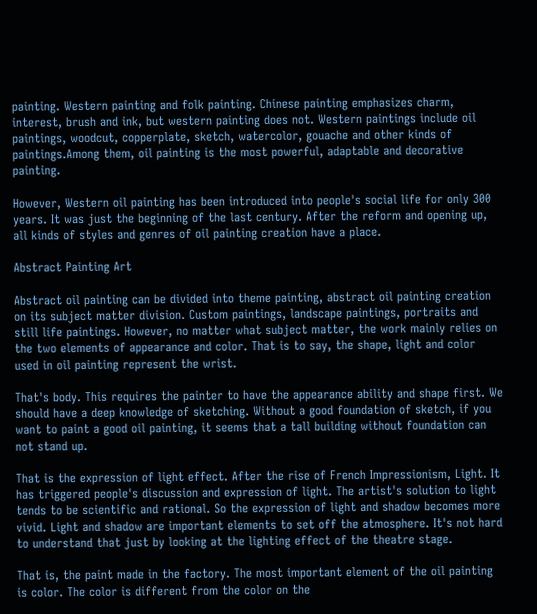painting. Western painting and folk painting. Chinese painting emphasizes charm, interest, brush and ink, but western painting does not. Western paintings include oil paintings, woodcut, copperplate, sketch, watercolor, gouache and other kinds of paintings.Among them, oil painting is the most powerful, adaptable and decorative painting.

However, Western oil painting has been introduced into people's social life for only 300 years. It was just the beginning of the last century. After the reform and opening up, all kinds of styles and genres of oil painting creation have a place.

Abstract Painting Art

Abstract oil painting can be divided into theme painting, abstract oil painting creation on its subject matter division. Custom paintings, landscape paintings, portraits and still life paintings. However, no matter what subject matter, the work mainly relies on the two elements of appearance and color. That is to say, the shape, light and color used in oil painting represent the wrist.

That's body. This requires the painter to have the appearance ability and shape first. We should have a deep knowledge of sketching. Without a good foundation of sketch, if you want to paint a good oil painting, it seems that a tall building without foundation can not stand up.

That is the expression of light effect. After the rise of French Impressionism, Light. It has triggered people's discussion and expression of light. The artist's solution to light tends to be scientific and rational. So the expression of light and shadow becomes more vivid. Light and shadow are important elements to set off the atmosphere. It's not hard to understand that just by looking at the lighting effect of the theatre stage.

That is, the paint made in the factory. The most important element of the oil painting is color. The color is different from the color on the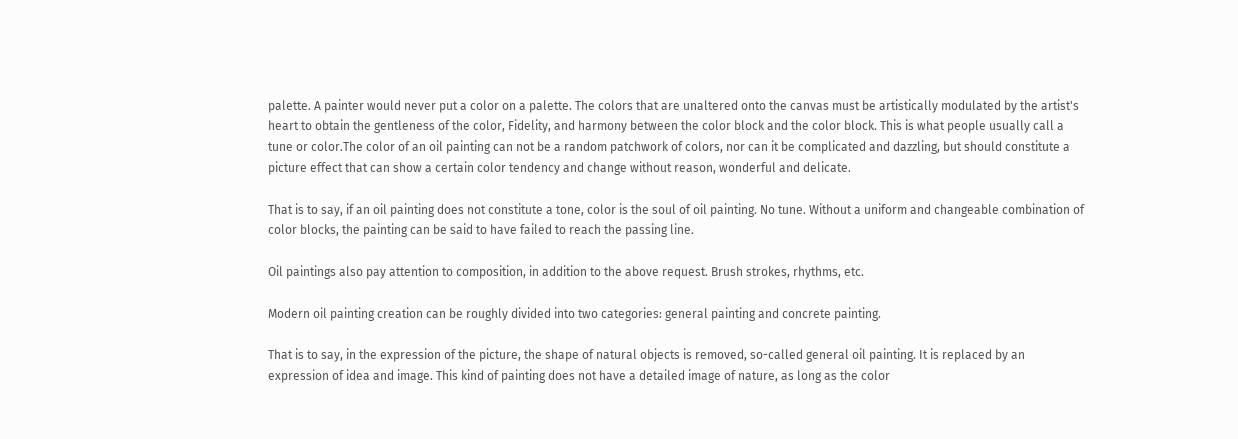palette. A painter would never put a color on a palette. The colors that are unaltered onto the canvas must be artistically modulated by the artist's heart to obtain the gentleness of the color, Fidelity, and harmony between the color block and the color block. This is what people usually call a tune or color.The color of an oil painting can not be a random patchwork of colors, nor can it be complicated and dazzling, but should constitute a picture effect that can show a certain color tendency and change without reason, wonderful and delicate.

That is to say, if an oil painting does not constitute a tone, color is the soul of oil painting. No tune. Without a uniform and changeable combination of color blocks, the painting can be said to have failed to reach the passing line.

Oil paintings also pay attention to composition, in addition to the above request. Brush strokes, rhythms, etc.

Modern oil painting creation can be roughly divided into two categories: general painting and concrete painting.

That is to say, in the expression of the picture, the shape of natural objects is removed, so-called general oil painting. It is replaced by an expression of idea and image. This kind of painting does not have a detailed image of nature, as long as the color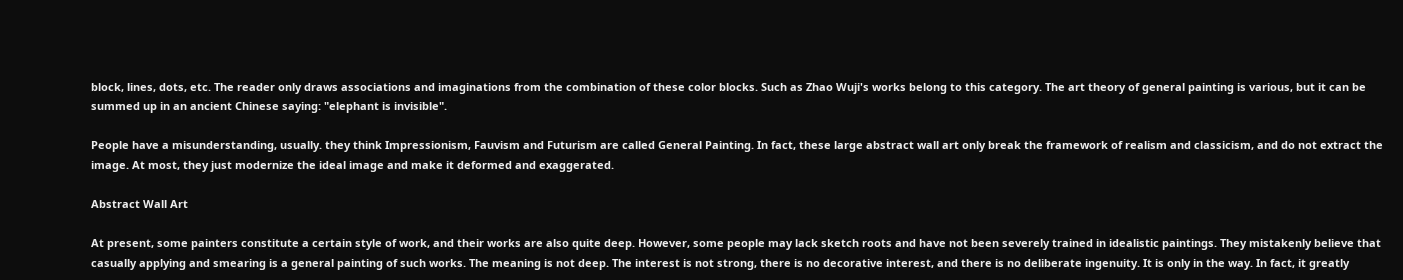block, lines, dots, etc. The reader only draws associations and imaginations from the combination of these color blocks. Such as Zhao Wuji's works belong to this category. The art theory of general painting is various, but it can be summed up in an ancient Chinese saying: "elephant is invisible".

People have a misunderstanding, usually. they think Impressionism, Fauvism and Futurism are called General Painting. In fact, these large abstract wall art only break the framework of realism and classicism, and do not extract the image. At most, they just modernize the ideal image and make it deformed and exaggerated.

Abstract Wall Art

At present, some painters constitute a certain style of work, and their works are also quite deep. However, some people may lack sketch roots and have not been severely trained in idealistic paintings. They mistakenly believe that casually applying and smearing is a general painting of such works. The meaning is not deep. The interest is not strong, there is no decorative interest, and there is no deliberate ingenuity. It is only in the way. In fact, it greatly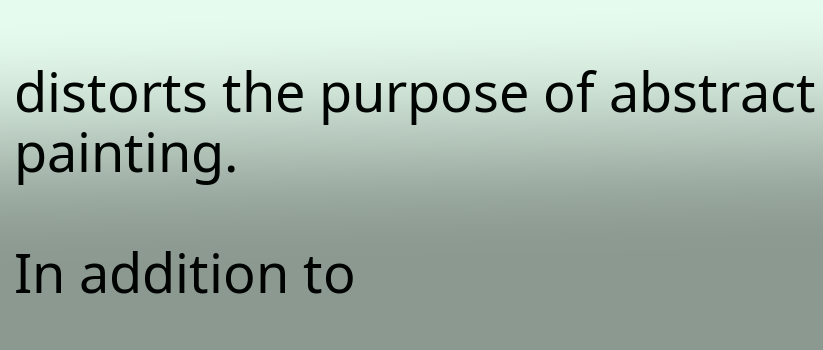distorts the purpose of abstract painting.

In addition to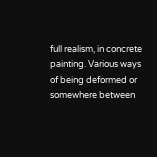full realism, in concrete painting. Various ways of being deformed or somewhere between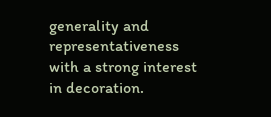generality and representativeness with a strong interest in decoration.